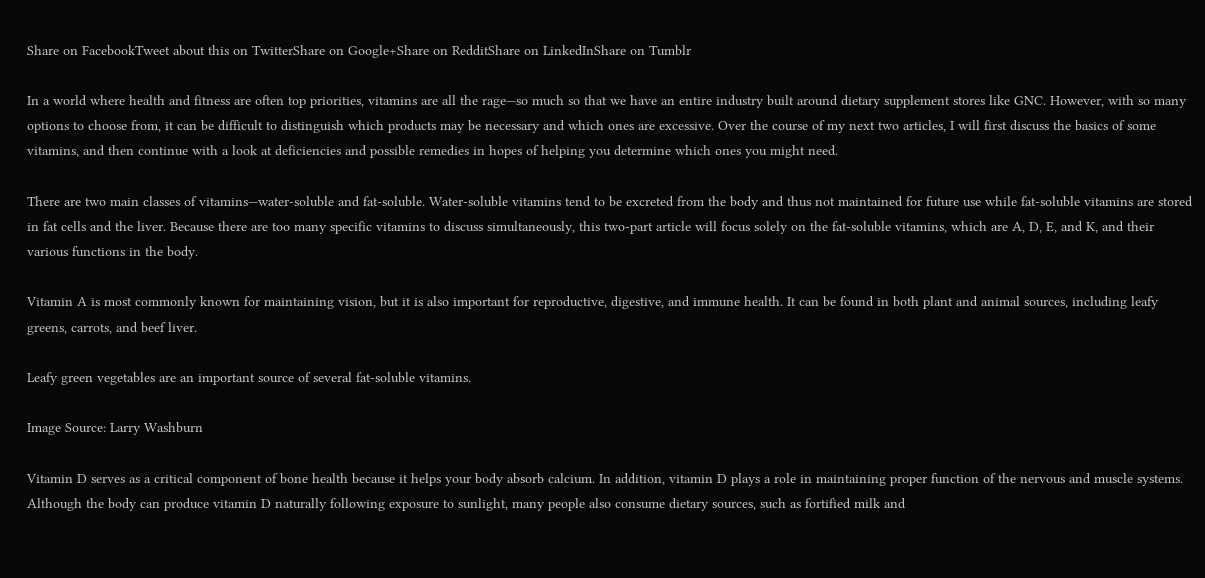Share on FacebookTweet about this on TwitterShare on Google+Share on RedditShare on LinkedInShare on Tumblr

In a world where health and fitness are often top priorities, vitamins are all the rage—so much so that we have an entire industry built around dietary supplement stores like GNC. However, with so many options to choose from, it can be difficult to distinguish which products may be necessary and which ones are excessive. Over the course of my next two articles, I will first discuss the basics of some vitamins, and then continue with a look at deficiencies and possible remedies in hopes of helping you determine which ones you might need.

There are two main classes of vitamins—water-soluble and fat-soluble. Water-soluble vitamins tend to be excreted from the body and thus not maintained for future use while fat-soluble vitamins are stored in fat cells and the liver. Because there are too many specific vitamins to discuss simultaneously, this two-part article will focus solely on the fat-soluble vitamins, which are A, D, E, and K, and their various functions in the body.

Vitamin A is most commonly known for maintaining vision, but it is also important for reproductive, digestive, and immune health. It can be found in both plant and animal sources, including leafy greens, carrots, and beef liver.

Leafy green vegetables are an important source of several fat-soluble vitamins.

Image Source: Larry Washburn

Vitamin D serves as a critical component of bone health because it helps your body absorb calcium. In addition, vitamin D plays a role in maintaining proper function of the nervous and muscle systems. Although the body can produce vitamin D naturally following exposure to sunlight, many people also consume dietary sources, such as fortified milk and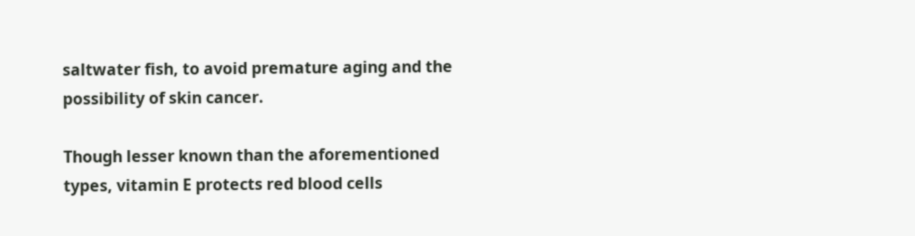saltwater fish, to avoid premature aging and the possibility of skin cancer.

Though lesser known than the aforementioned types, vitamin E protects red blood cells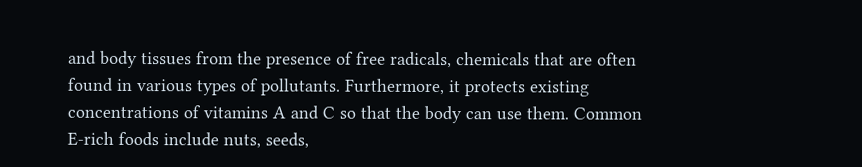and body tissues from the presence of free radicals, chemicals that are often found in various types of pollutants. Furthermore, it protects existing concentrations of vitamins A and C so that the body can use them. Common E-rich foods include nuts, seeds,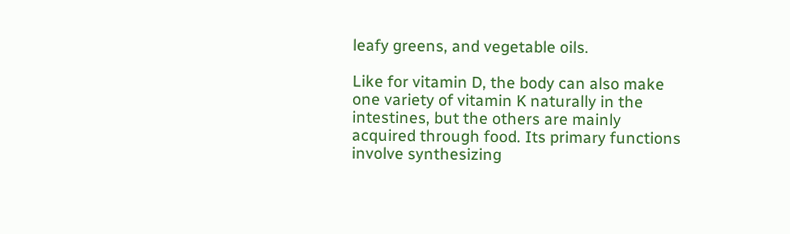leafy greens, and vegetable oils.

Like for vitamin D, the body can also make one variety of vitamin K naturally in the intestines, but the others are mainly acquired through food. Its primary functions involve synthesizing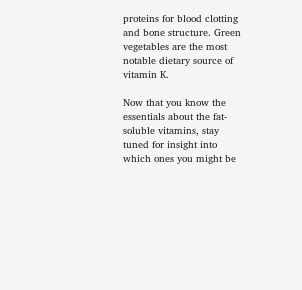proteins for blood clotting and bone structure. Green vegetables are the most notable dietary source of vitamin K.

Now that you know the essentials about the fat-soluble vitamins, stay tuned for insight into which ones you might be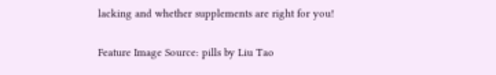lacking and whether supplements are right for you!

Feature Image Source: pills by Liu Tao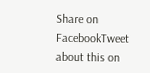Share on FacebookTweet about this on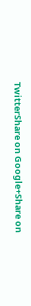TwitterShare on Google+Share on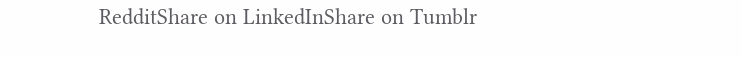RedditShare on LinkedInShare on Tumblr